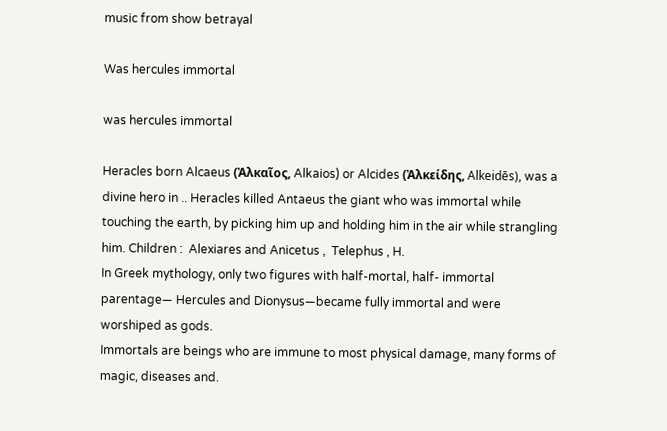music from show betrayal

Was hercules immortal

was hercules immortal

Heracles born Alcaeus (Ἀλκαῖος, Alkaios) or Alcides (Ἀλκείδης, Alkeidēs), was a divine hero in .. Heracles killed Antaeus the giant who was immortal while touching the earth, by picking him up and holding him in the air while strangling him. Children :  Alexiares and Anicetus ,  Telephus , H.
In Greek mythology, only two figures with half-mortal, half- immortal parentage— Hercules and Dionysus—became fully immortal and were worshiped as gods.
Immortals are beings who are immune to most physical damage, many forms of magic, diseases and.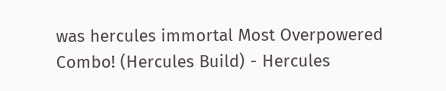was hercules immortal Most Overpowered Combo! (Hercules Build) - Hercules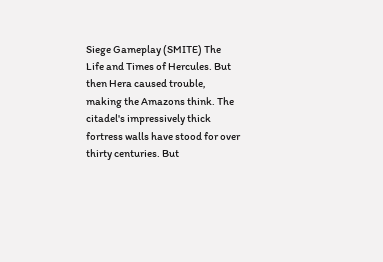Siege Gameplay (SMITE) The Life and Times of Hercules. But then Hera caused trouble, making the Amazons think. The citadel's impressively thick fortress walls have stood for over thirty centuries. But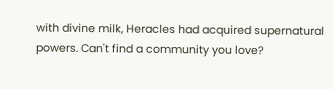with divine milk, Heracles had acquired supernatural powers. Can't find a community you love?